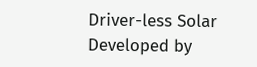Driver-less Solar Developed by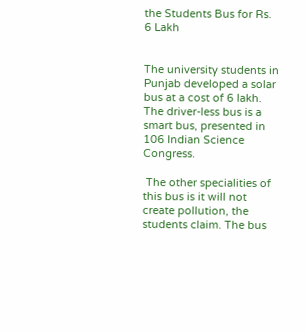the Students Bus for Rs. 6 Lakh


The university students in Punjab developed a solar bus at a cost of 6 lakh. The driver-less bus is a smart bus, presented in 106 Indian Science Congress.

 The other specialities of this bus is it will not create pollution, the students claim. The bus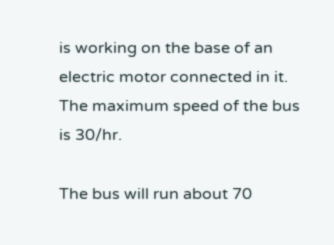is working on the base of an electric motor connected in it. The maximum speed of the bus is 30/hr.

The bus will run about 70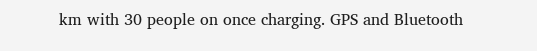km with 30 people on once charging. GPS and Bluetooth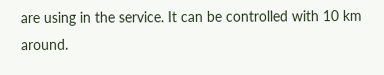are using in the service. It can be controlled with 10 km around.